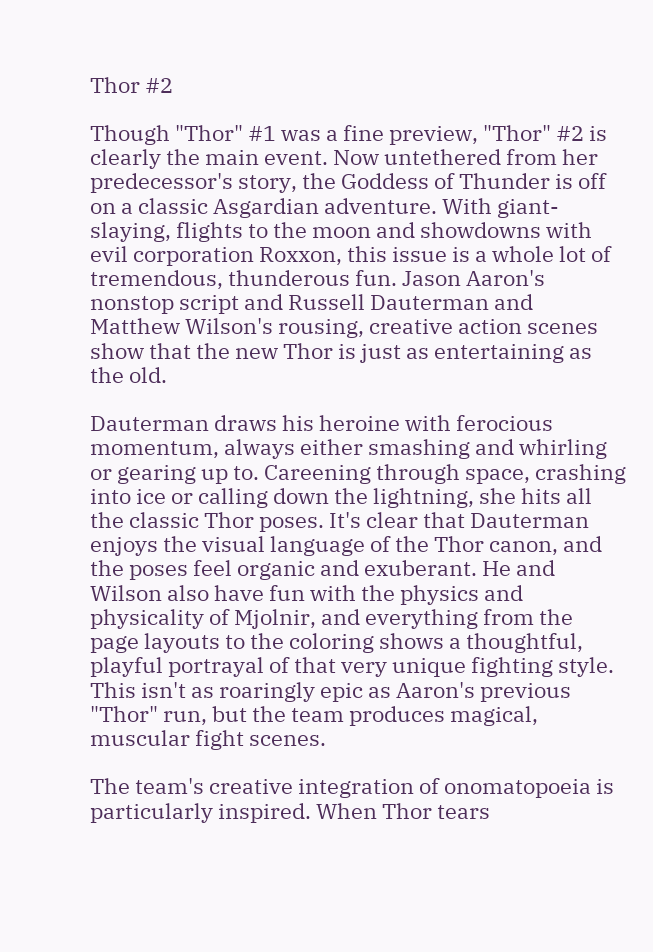Thor #2

Though "Thor" #1 was a fine preview, "Thor" #2 is clearly the main event. Now untethered from her predecessor's story, the Goddess of Thunder is off on a classic Asgardian adventure. With giant-slaying, flights to the moon and showdowns with evil corporation Roxxon, this issue is a whole lot of tremendous, thunderous fun. Jason Aaron's nonstop script and Russell Dauterman and Matthew Wilson's rousing, creative action scenes show that the new Thor is just as entertaining as the old.

Dauterman draws his heroine with ferocious momentum, always either smashing and whirling or gearing up to. Careening through space, crashing into ice or calling down the lightning, she hits all the classic Thor poses. It's clear that Dauterman enjoys the visual language of the Thor canon, and the poses feel organic and exuberant. He and Wilson also have fun with the physics and physicality of Mjolnir, and everything from the page layouts to the coloring shows a thoughtful, playful portrayal of that very unique fighting style. This isn't as roaringly epic as Aaron's previous "Thor" run, but the team produces magical, muscular fight scenes.

The team's creative integration of onomatopoeia is particularly inspired. When Thor tears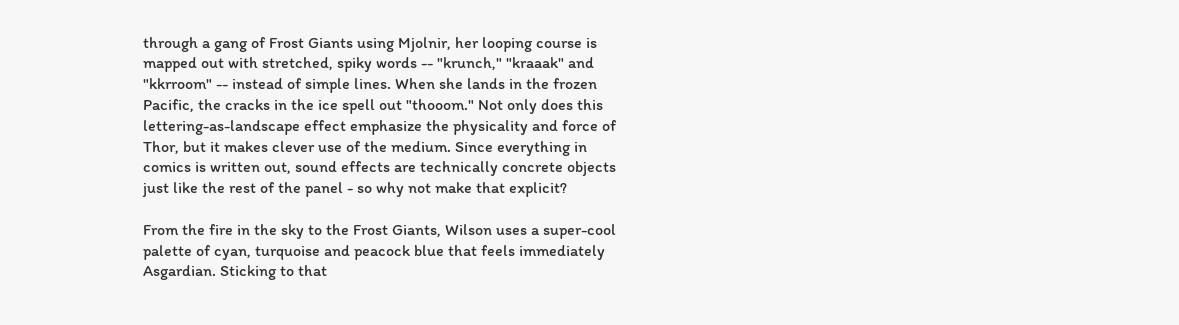through a gang of Frost Giants using Mjolnir, her looping course is mapped out with stretched, spiky words -- "krunch," "kraaak" and "kkrroom" -- instead of simple lines. When she lands in the frozen Pacific, the cracks in the ice spell out "thooom." Not only does this lettering-as-landscape effect emphasize the physicality and force of Thor, but it makes clever use of the medium. Since everything in comics is written out, sound effects are technically concrete objects just like the rest of the panel - so why not make that explicit?

From the fire in the sky to the Frost Giants, Wilson uses a super-cool palette of cyan, turquoise and peacock blue that feels immediately Asgardian. Sticking to that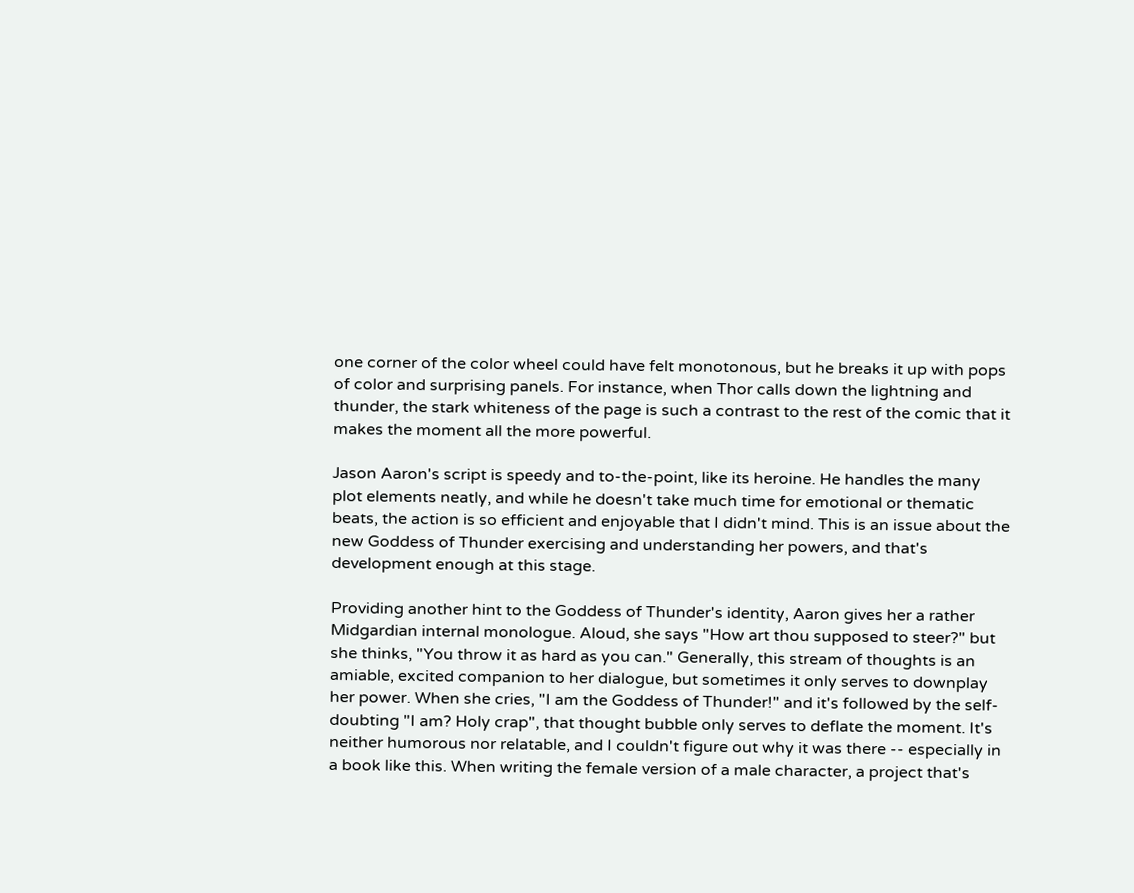one corner of the color wheel could have felt monotonous, but he breaks it up with pops of color and surprising panels. For instance, when Thor calls down the lightning and thunder, the stark whiteness of the page is such a contrast to the rest of the comic that it makes the moment all the more powerful.

Jason Aaron's script is speedy and to-the-point, like its heroine. He handles the many plot elements neatly, and while he doesn't take much time for emotional or thematic beats, the action is so efficient and enjoyable that I didn't mind. This is an issue about the new Goddess of Thunder exercising and understanding her powers, and that's development enough at this stage.

Providing another hint to the Goddess of Thunder's identity, Aaron gives her a rather Midgardian internal monologue. Aloud, she says "How art thou supposed to steer?" but she thinks, "You throw it as hard as you can." Generally, this stream of thoughts is an amiable, excited companion to her dialogue, but sometimes it only serves to downplay her power. When she cries, "I am the Goddess of Thunder!" and it's followed by the self-doubting "I am? Holy crap", that thought bubble only serves to deflate the moment. It's neither humorous nor relatable, and I couldn't figure out why it was there -- especially in a book like this. When writing the female version of a male character, a project that's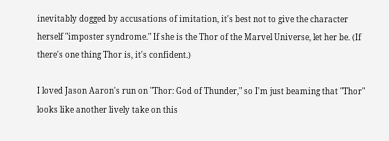inevitably dogged by accusations of imitation, it's best not to give the character herself "imposter syndrome." If she is the Thor of the Marvel Universe, let her be. (If there's one thing Thor is, it's confident.)

I loved Jason Aaron's run on "Thor: God of Thunder," so I'm just beaming that "Thor" looks like another lively take on this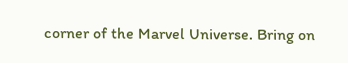corner of the Marvel Universe. Bring on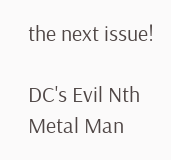the next issue!

DC's Evil Nth Metal Man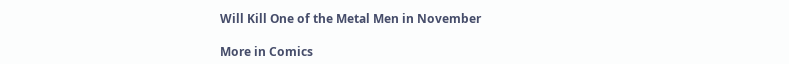Will Kill One of the Metal Men in November

More in Comics